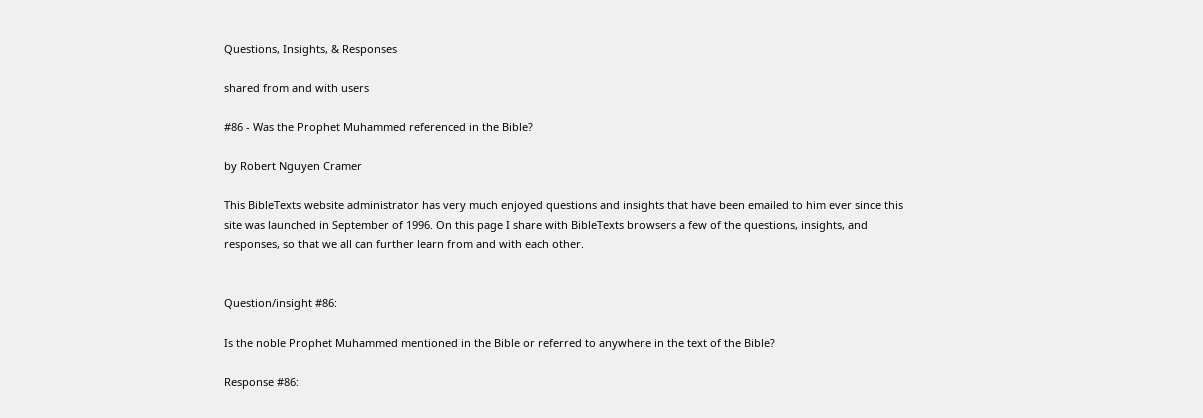Questions, Insights, & Responses

shared from and with users

#86 - Was the Prophet Muhammed referenced in the Bible?

by Robert Nguyen Cramer

This BibleTexts website administrator has very much enjoyed questions and insights that have been emailed to him ever since this site was launched in September of 1996. On this page I share with BibleTexts browsers a few of the questions, insights, and responses, so that we all can further learn from and with each other.


Question/insight #86:

Is the noble Prophet Muhammed mentioned in the Bible or referred to anywhere in the text of the Bible?

Response #86: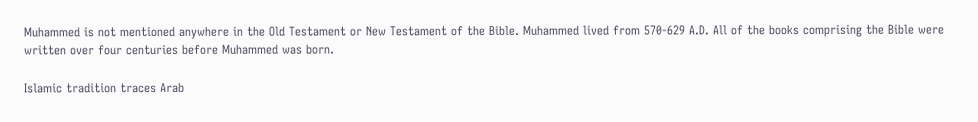Muhammed is not mentioned anywhere in the Old Testament or New Testament of the Bible. Muhammed lived from 570-629 A.D. All of the books comprising the Bible were written over four centuries before Muhammed was born.

Islamic tradition traces Arab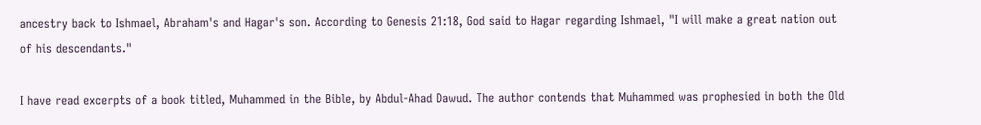ancestry back to Ishmael, Abraham's and Hagar's son. According to Genesis 21:18, God said to Hagar regarding Ishmael, "I will make a great nation out of his descendants."

I have read excerpts of a book titled, Muhammed in the Bible, by Abdul-Ahad Dawud. The author contends that Muhammed was prophesied in both the Old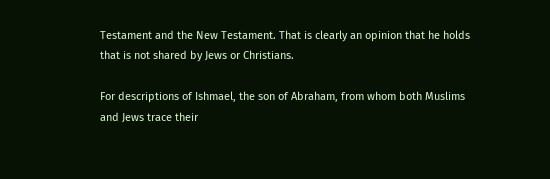Testament and the New Testament. That is clearly an opinion that he holds that is not shared by Jews or Christians.

For descriptions of Ishmael, the son of Abraham, from whom both Muslims and Jews trace their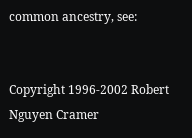common ancestry, see:


Copyright 1996-2002 Robert Nguyen Cramer